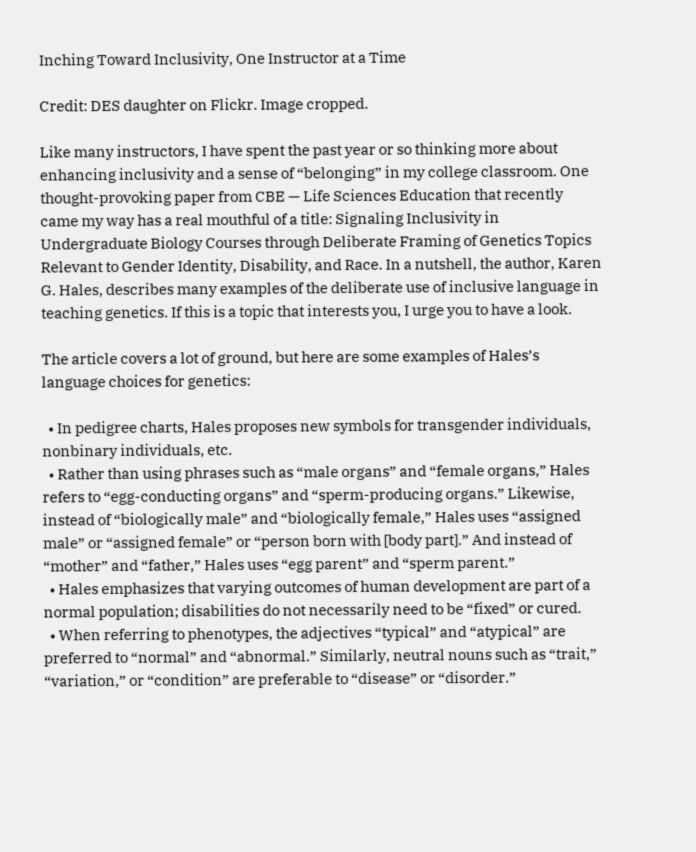Inching Toward Inclusivity, One Instructor at a Time

Credit: DES daughter on Flickr. Image cropped.

Like many instructors, I have spent the past year or so thinking more about enhancing inclusivity and a sense of “belonging” in my college classroom. One thought-provoking paper from CBE — Life Sciences Education that recently came my way has a real mouthful of a title: Signaling Inclusivity in Undergraduate Biology Courses through Deliberate Framing of Genetics Topics Relevant to Gender Identity, Disability, and Race. In a nutshell, the author, Karen G. Hales, describes many examples of the deliberate use of inclusive language in teaching genetics. If this is a topic that interests you, I urge you to have a look.

The article covers a lot of ground, but here are some examples of Hales’s language choices for genetics:

  • In pedigree charts, Hales proposes new symbols for transgender individuals, nonbinary individuals, etc.
  • Rather than using phrases such as “male organs” and “female organs,” Hales refers to “egg-conducting organs” and “sperm-producing organs.” Likewise, instead of “biologically male” and “biologically female,” Hales uses “assigned male” or “assigned female” or “person born with [body part].” And instead of “mother” and “father,” Hales uses “egg parent” and “sperm parent.”
  • Hales emphasizes that varying outcomes of human development are part of a normal population; disabilities do not necessarily need to be “fixed” or cured.
  • When referring to phenotypes, the adjectives “typical” and “atypical” are preferred to “normal” and “abnormal.” Similarly, neutral nouns such as “trait,” “variation,” or “condition” are preferable to “disease” or “disorder.”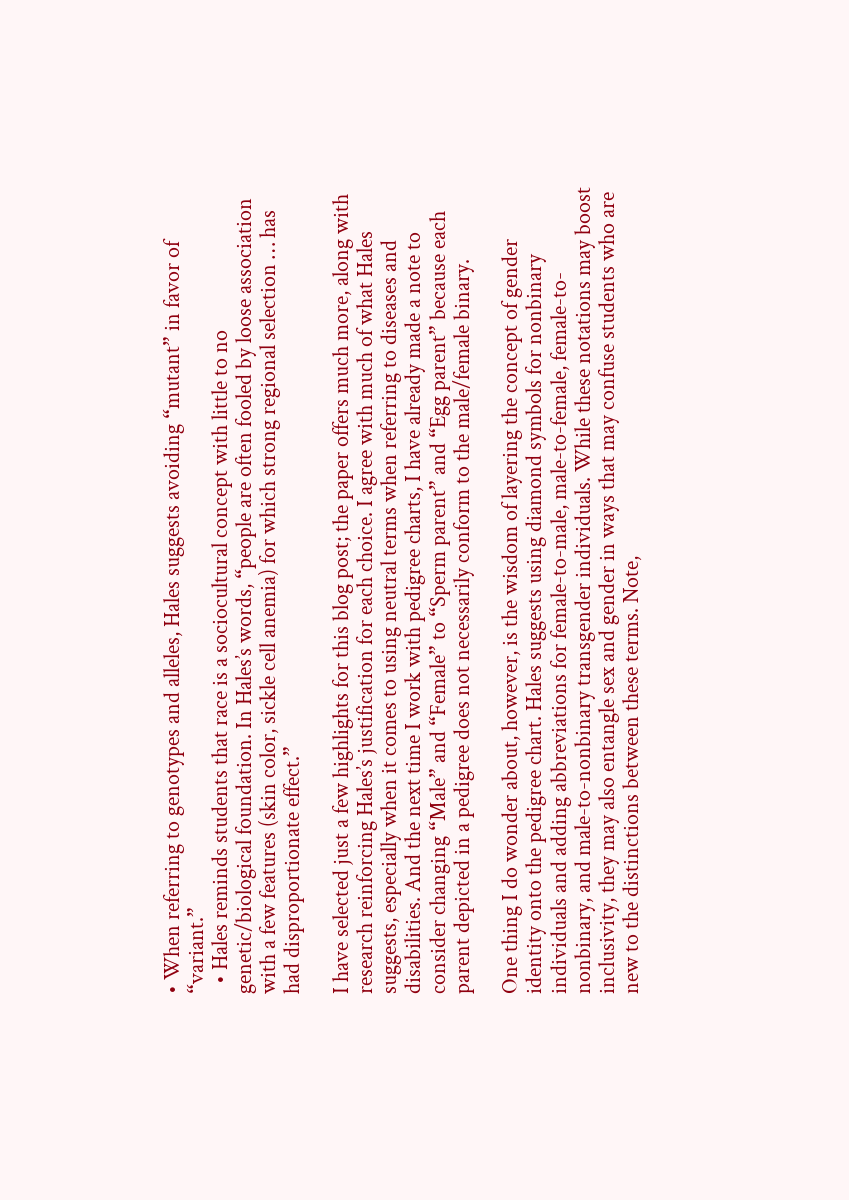• When referring to genotypes and alleles, Hales suggests avoiding “mutant” in favor of “variant.”
  • Hales reminds students that race is a sociocultural concept with little to no genetic/biological foundation. In Hales’s words, “people are often fooled by loose association with a few features (skin color, sickle cell anemia) for which strong regional selection … has had disproportionate effect.”

I have selected just a few highlights for this blog post; the paper offers much more, along with research reinforcing Hales’s justification for each choice. I agree with much of what Hales suggests, especially when it comes to using neutral terms when referring to diseases and disabilities. And the next time I work with pedigree charts, I have already made a note to consider changing “Male” and “Female” to “Sperm parent” and “Egg parent” because each parent depicted in a pedigree does not necessarily conform to the male/female binary.

One thing I do wonder about, however, is the wisdom of layering the concept of gender identity onto the pedigree chart. Hales suggests using diamond symbols for nonbinary individuals and adding abbreviations for female-to-male, male-to-female, female-to-nonbinary, and male-to-nonbinary transgender individuals. While these notations may boost inclusivity, they may also entangle sex and gender in ways that may confuse students who are new to the distinctions between these terms. Note,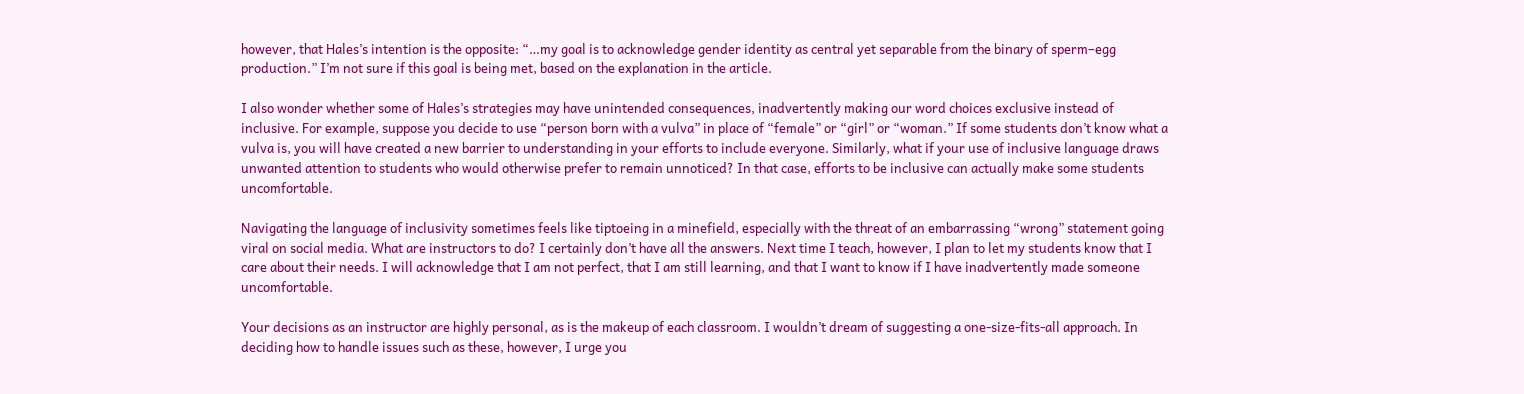however, that Hales’s intention is the opposite: “…my goal is to acknowledge gender identity as central yet separable from the binary of sperm–egg production.” I’m not sure if this goal is being met, based on the explanation in the article.

I also wonder whether some of Hales’s strategies may have unintended consequences, inadvertently making our word choices exclusive instead of inclusive. For example, suppose you decide to use “person born with a vulva” in place of “female” or “girl” or “woman.” If some students don’t know what a vulva is, you will have created a new barrier to understanding in your efforts to include everyone. Similarly, what if your use of inclusive language draws unwanted attention to students who would otherwise prefer to remain unnoticed? In that case, efforts to be inclusive can actually make some students uncomfortable.

Navigating the language of inclusivity sometimes feels like tiptoeing in a minefield, especially with the threat of an embarrassing “wrong” statement going viral on social media. What are instructors to do? I certainly don’t have all the answers. Next time I teach, however, I plan to let my students know that I care about their needs. I will acknowledge that I am not perfect, that I am still learning, and that I want to know if I have inadvertently made someone uncomfortable.

Your decisions as an instructor are highly personal, as is the makeup of each classroom. I wouldn’t dream of suggesting a one-size-fits-all approach. In deciding how to handle issues such as these, however, I urge you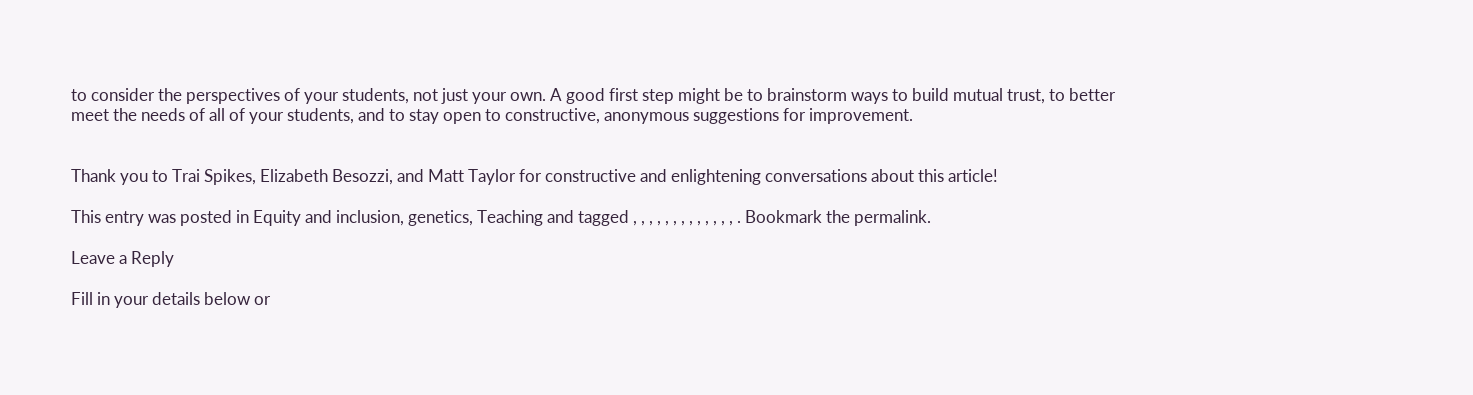to consider the perspectives of your students, not just your own. A good first step might be to brainstorm ways to build mutual trust, to better meet the needs of all of your students, and to stay open to constructive, anonymous suggestions for improvement.


Thank you to Trai Spikes, Elizabeth Besozzi, and Matt Taylor for constructive and enlightening conversations about this article!

This entry was posted in Equity and inclusion, genetics, Teaching and tagged , , , , , , , , , , , , , . Bookmark the permalink.

Leave a Reply

Fill in your details below or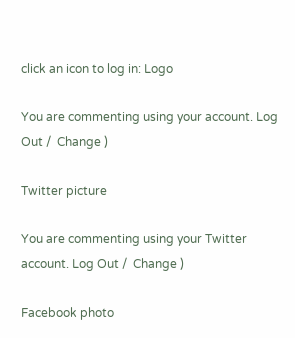click an icon to log in: Logo

You are commenting using your account. Log Out /  Change )

Twitter picture

You are commenting using your Twitter account. Log Out /  Change )

Facebook photo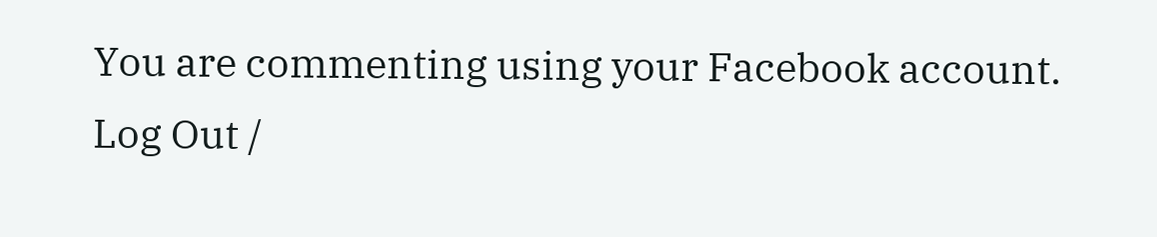You are commenting using your Facebook account. Log Out /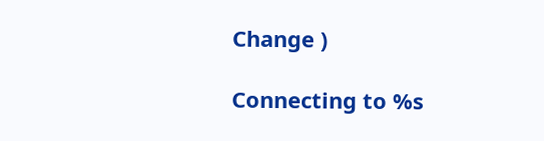Change )

Connecting to %s